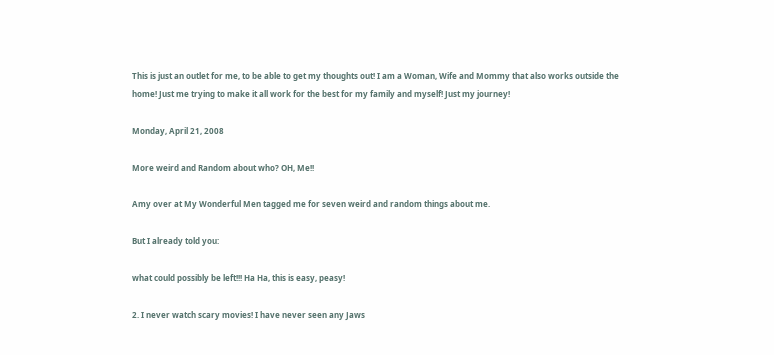This is just an outlet for me, to be able to get my thoughts out! I am a Woman, Wife and Mommy that also works outside the home! Just me trying to make it all work for the best for my family and myself! Just my journey!

Monday, April 21, 2008

More weird and Random about who? OH, Me!!

Amy over at My Wonderful Men tagged me for seven weird and random things about me.

But I already told you:

what could possibly be left!!! Ha Ha, this is easy, peasy!

2. I never watch scary movies! I have never seen any Jaws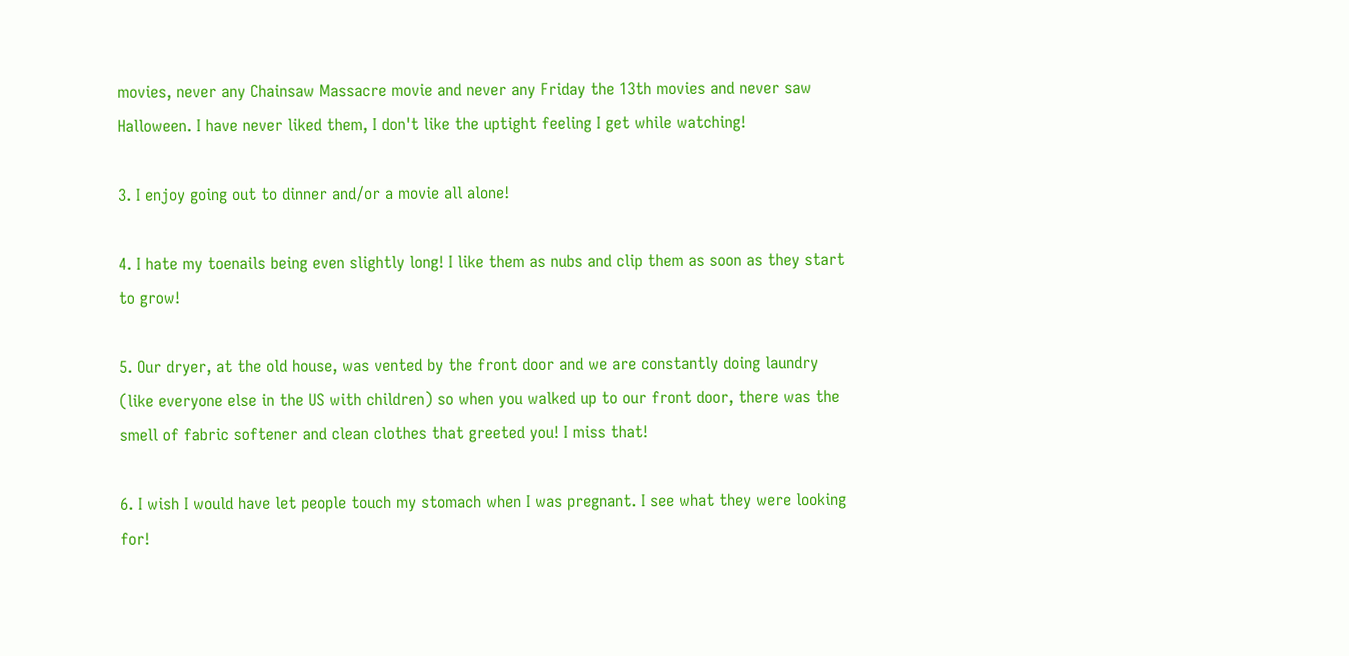movies, never any Chainsaw Massacre movie and never any Friday the 13th movies and never saw Halloween. I have never liked them, I don't like the uptight feeling I get while watching!

3. I enjoy going out to dinner and/or a movie all alone!

4. I hate my toenails being even slightly long! I like them as nubs and clip them as soon as they start to grow!

5. Our dryer, at the old house, was vented by the front door and we are constantly doing laundry (like everyone else in the US with children) so when you walked up to our front door, there was the smell of fabric softener and clean clothes that greeted you! I miss that!

6. I wish I would have let people touch my stomach when I was pregnant. I see what they were looking for!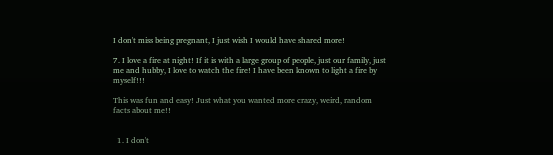I don't miss being pregnant, I just wish I would have shared more!

7. I love a fire at night! If it is with a large group of people, just our family, just me and hubby, I love to watch the fire! I have been known to light a fire by myself!!!

This was fun and easy! Just what you wanted more crazy, weird, random facts about me!!


  1. I don't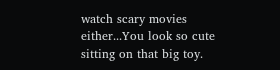watch scary movies either...You look so cute sitting on that big toy.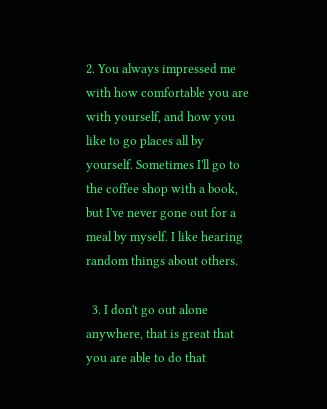2. You always impressed me with how comfortable you are with yourself, and how you like to go places all by yourself. Sometimes I'll go to the coffee shop with a book, but I've never gone out for a meal by myself. I like hearing random things about others.

  3. I don't go out alone anywhere, that is great that you are able to do that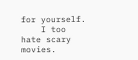for yourself.
    I too hate scary movies.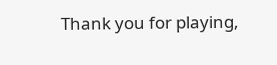Thank you for playing,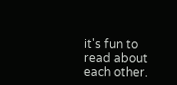it's fun to read about each other.